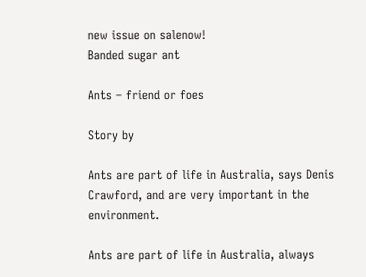new issue on salenow!
Banded sugar ant

Ants – friend or foes

Story by

Ants are part of life in Australia, says Denis Crawford, and are very important in the environment.

Ants are part of life in Australia, always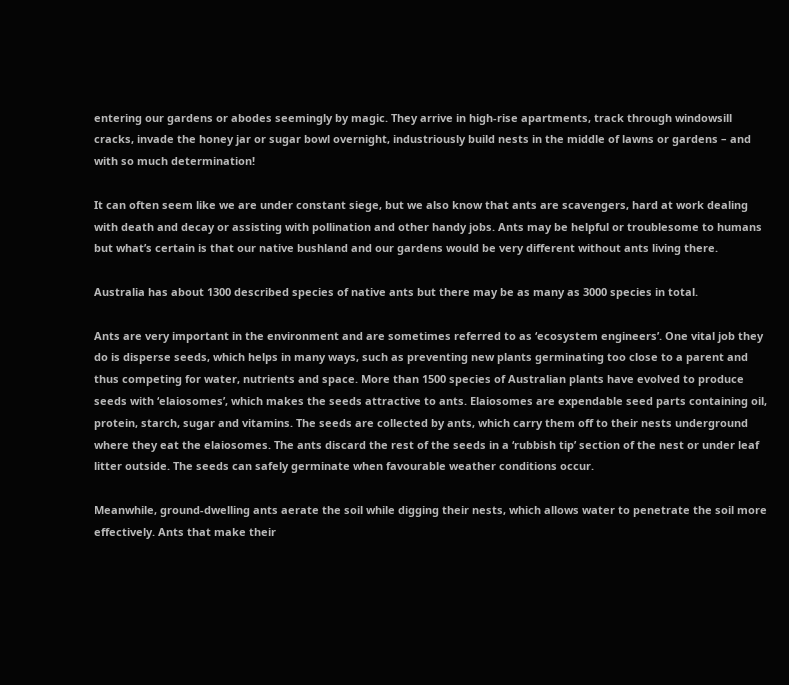entering our gardens or abodes seemingly by magic. They arrive in high-rise apartments, track through windowsill cracks, invade the honey jar or sugar bowl overnight, industriously build nests in the middle of lawns or gardens – and with so much determination!

It can often seem like we are under constant siege, but we also know that ants are scavengers, hard at work dealing with death and decay or assisting with pollination and other handy jobs. Ants may be helpful or troublesome to humans but what’s certain is that our native bushland and our gardens would be very different without ants living there.

Australia has about 1300 described species of native ants but there may be as many as 3000 species in total.

Ants are very important in the environment and are sometimes referred to as ‘ecosystem engineers’. One vital job they do is disperse seeds, which helps in many ways, such as preventing new plants germinating too close to a parent and thus competing for water, nutrients and space. More than 1500 species of Australian plants have evolved to produce seeds with ‘elaiosomes’, which makes the seeds attractive to ants. Elaiosomes are expendable seed parts containing oil, protein, starch, sugar and vitamins. The seeds are collected by ants, which carry them off to their nests underground where they eat the elaiosomes. The ants discard the rest of the seeds in a ‘rubbish tip’ section of the nest or under leaf litter outside. The seeds can safely germinate when favourable weather conditions occur.

Meanwhile, ground-dwelling ants aerate the soil while digging their nests, which allows water to penetrate the soil more effectively. Ants that make their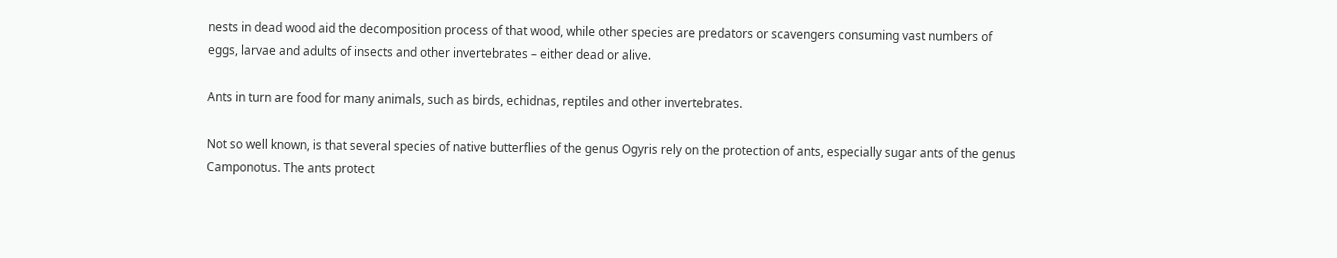nests in dead wood aid the decomposition process of that wood, while other species are predators or scavengers consuming vast numbers of eggs, larvae and adults of insects and other invertebrates – either dead or alive.

Ants in turn are food for many animals, such as birds, echidnas, reptiles and other invertebrates.

Not so well known, is that several species of native butterflies of the genus Ogyris rely on the protection of ants, especially sugar ants of the genus Camponotus. The ants protect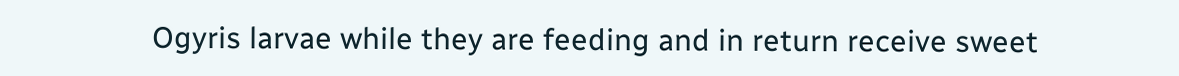Ogyris larvae while they are feeding and in return receive sweet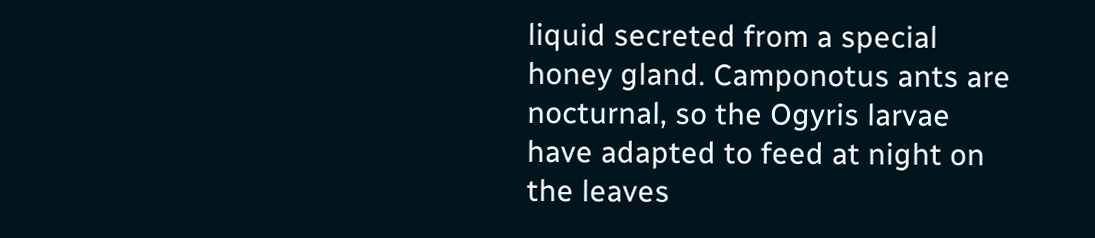liquid secreted from a special honey gland. Camponotus ants are nocturnal, so the Ogyris larvae have adapted to feed at night on the leaves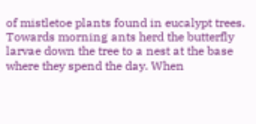of mistletoe plants found in eucalypt trees. Towards morning ants herd the butterfly larvae down the tree to a nest at the base where they spend the day. When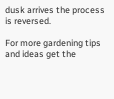dusk arrives the process is reversed.

For more gardening tips and ideas get the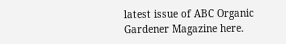latest issue of ABC Organic Gardener Magazine here.